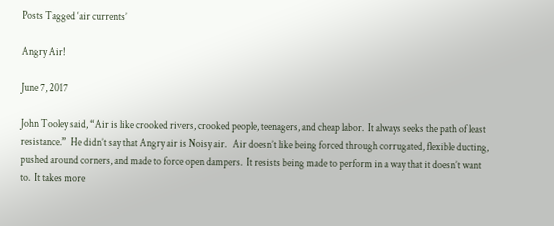Posts Tagged ‘air currents’

Angry Air!

June 7, 2017

John Tooley said, “Air is like crooked rivers, crooked people, teenagers, and cheap labor.  It always seeks the path of least resistance.”  He didn’t say that Angry air is Noisy air.   Air doesn’t like being forced through corrugated, flexible ducting, pushed around corners, and made to force open dampers.  It resists being made to perform in a way that it doesn’t want to.  It takes more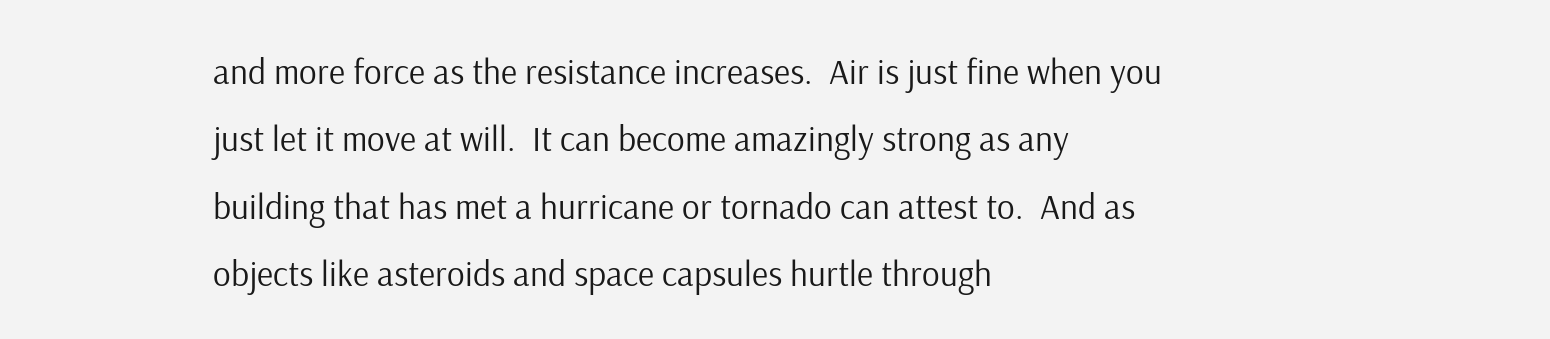and more force as the resistance increases.  Air is just fine when you just let it move at will.  It can become amazingly strong as any building that has met a hurricane or tornado can attest to.  And as objects like asteroids and space capsules hurtle through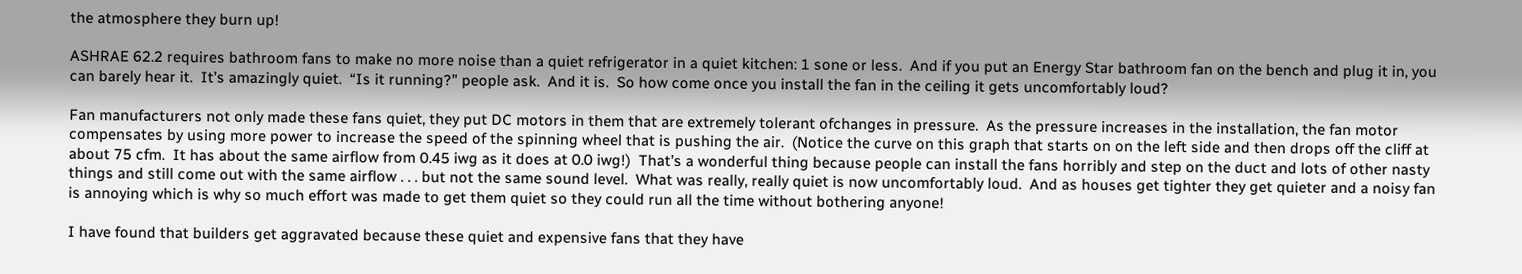the atmosphere they burn up!

ASHRAE 62.2 requires bathroom fans to make no more noise than a quiet refrigerator in a quiet kitchen: 1 sone or less.  And if you put an Energy Star bathroom fan on the bench and plug it in, you can barely hear it.  It’s amazingly quiet.  “Is it running?” people ask.  And it is.  So how come once you install the fan in the ceiling it gets uncomfortably loud?

Fan manufacturers not only made these fans quiet, they put DC motors in them that are extremely tolerant ofchanges in pressure.  As the pressure increases in the installation, the fan motor compensates by using more power to increase the speed of the spinning wheel that is pushing the air.  (Notice the curve on this graph that starts on on the left side and then drops off the cliff at about 75 cfm.  It has about the same airflow from 0.45 iwg as it does at 0.0 iwg!)  That’s a wonderful thing because people can install the fans horribly and step on the duct and lots of other nasty things and still come out with the same airflow . . . but not the same sound level.  What was really, really quiet is now uncomfortably loud.  And as houses get tighter they get quieter and a noisy fan is annoying which is why so much effort was made to get them quiet so they could run all the time without bothering anyone!

I have found that builders get aggravated because these quiet and expensive fans that they have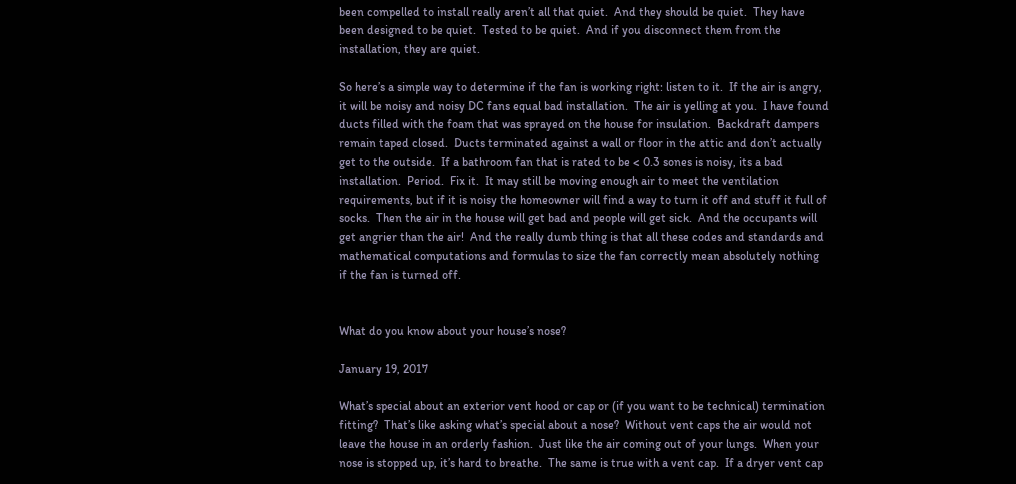been compelled to install really aren’t all that quiet.  And they should be quiet.  They have been designed to be quiet.  Tested to be quiet.  And if you disconnect them from the installation, they are quiet.

So here’s a simple way to determine if the fan is working right: listen to it.  If the air is angry, it will be noisy and noisy DC fans equal bad installation.  The air is yelling at you.  I have found ducts filled with the foam that was sprayed on the house for insulation.  Backdraft dampers remain taped closed.  Ducts terminated against a wall or floor in the attic and don’t actually get to the outside.  If a bathroom fan that is rated to be < 0.3 sones is noisy, its a bad installation.  Period.  Fix it.  It may still be moving enough air to meet the ventilation requirements, but if it is noisy the homeowner will find a way to turn it off and stuff it full of socks.  Then the air in the house will get bad and people will get sick.  And the occupants will get angrier than the air!  And the really dumb thing is that all these codes and standards and mathematical computations and formulas to size the fan correctly mean absolutely nothing if the fan is turned off.


What do you know about your house’s nose?

January 19, 2017

What’s special about an exterior vent hood or cap or (if you want to be technical) termination fitting?  That’s like asking what’s special about a nose?  Without vent caps the air would not leave the house in an orderly fashion.  Just like the air coming out of your lungs.  When your nose is stopped up, it’s hard to breathe.  The same is true with a vent cap.  If a dryer vent cap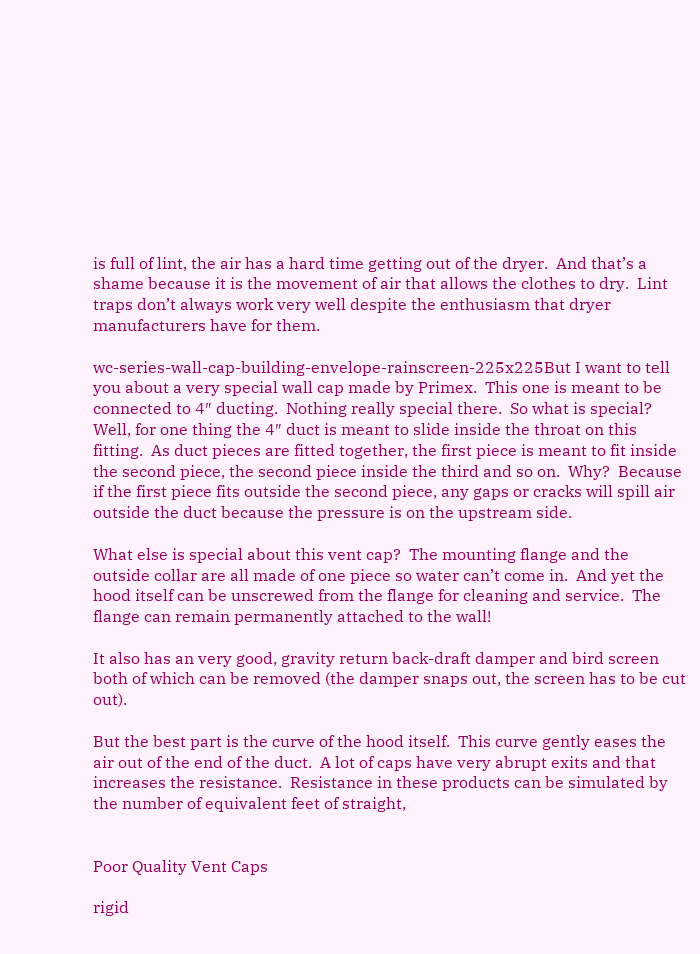is full of lint, the air has a hard time getting out of the dryer.  And that’s a shame because it is the movement of air that allows the clothes to dry.  Lint traps don’t always work very well despite the enthusiasm that dryer manufacturers have for them.

wc-series-wall-cap-building-envelope-rainscreen-225x225But I want to tell you about a very special wall cap made by Primex.  This one is meant to be connected to 4″ ducting.  Nothing really special there.  So what is special?  Well, for one thing the 4″ duct is meant to slide inside the throat on this fitting.  As duct pieces are fitted together, the first piece is meant to fit inside the second piece, the second piece inside the third and so on.  Why?  Because if the first piece fits outside the second piece, any gaps or cracks will spill air outside the duct because the pressure is on the upstream side.

What else is special about this vent cap?  The mounting flange and the outside collar are all made of one piece so water can’t come in.  And yet the hood itself can be unscrewed from the flange for cleaning and service.  The flange can remain permanently attached to the wall!

It also has an very good, gravity return back-draft damper and bird screen both of which can be removed (the damper snaps out, the screen has to be cut out).

But the best part is the curve of the hood itself.  This curve gently eases the air out of the end of the duct.  A lot of caps have very abrupt exits and that increases the resistance.  Resistance in these products can be simulated by the number of equivalent feet of straight,


Poor Quality Vent Caps

rigid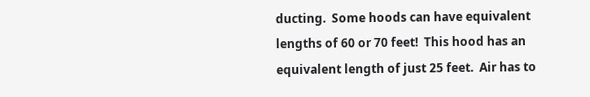ducting.  Some hoods can have equivalent lengths of 60 or 70 feet!  This hood has an equivalent length of just 25 feet.  Air has to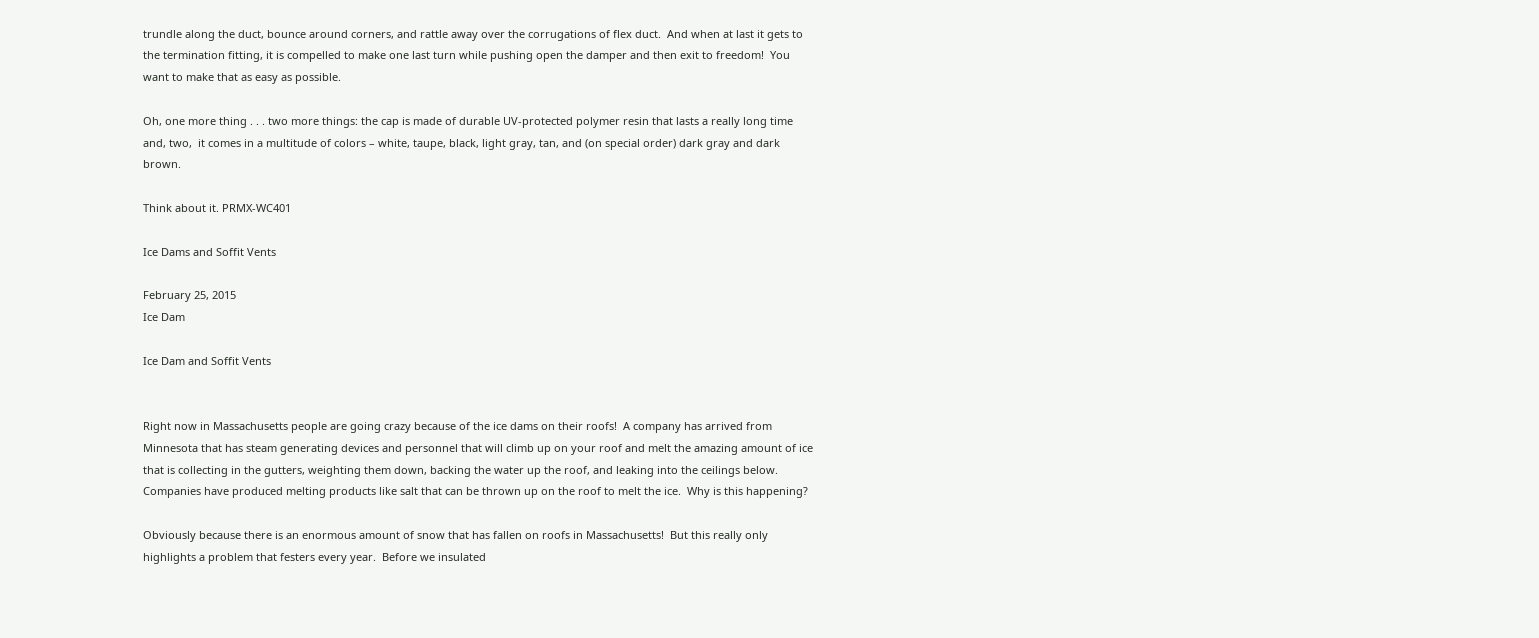trundle along the duct, bounce around corners, and rattle away over the corrugations of flex duct.  And when at last it gets to the termination fitting, it is compelled to make one last turn while pushing open the damper and then exit to freedom!  You want to make that as easy as possible.

Oh, one more thing . . . two more things: the cap is made of durable UV-protected polymer resin that lasts a really long time and, two,  it comes in a multitude of colors – white, taupe, black, light gray, tan, and (on special order) dark gray and dark brown.

Think about it. PRMX-WC401

Ice Dams and Soffit Vents

February 25, 2015
Ice Dam

Ice Dam and Soffit Vents


Right now in Massachusetts people are going crazy because of the ice dams on their roofs!  A company has arrived from Minnesota that has steam generating devices and personnel that will climb up on your roof and melt the amazing amount of ice that is collecting in the gutters, weighting them down, backing the water up the roof, and leaking into the ceilings below.  Companies have produced melting products like salt that can be thrown up on the roof to melt the ice.  Why is this happening?

Obviously because there is an enormous amount of snow that has fallen on roofs in Massachusetts!  But this really only highlights a problem that festers every year.  Before we insulated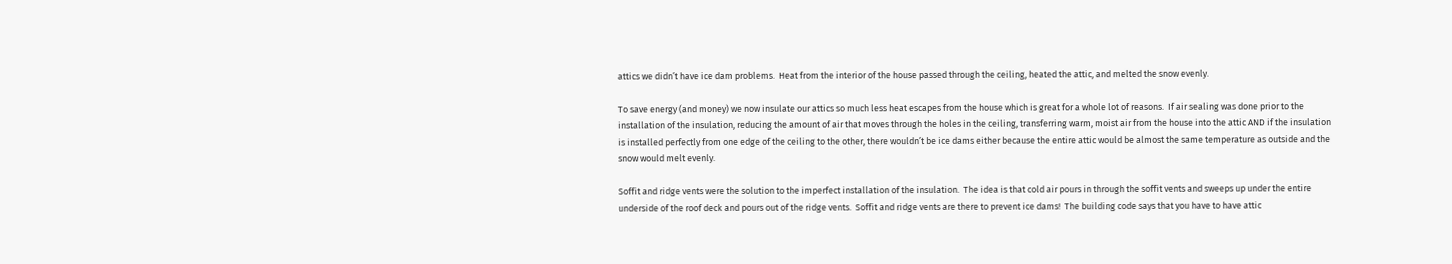attics we didn’t have ice dam problems.  Heat from the interior of the house passed through the ceiling, heated the attic, and melted the snow evenly.

To save energy (and money) we now insulate our attics so much less heat escapes from the house which is great for a whole lot of reasons.  If air sealing was done prior to the installation of the insulation, reducing the amount of air that moves through the holes in the ceiling, transferring warm, moist air from the house into the attic AND if the insulation is installed perfectly from one edge of the ceiling to the other, there wouldn’t be ice dams either because the entire attic would be almost the same temperature as outside and the snow would melt evenly.

Soffit and ridge vents were the solution to the imperfect installation of the insulation.  The idea is that cold air pours in through the soffit vents and sweeps up under the entire underside of the roof deck and pours out of the ridge vents.  Soffit and ridge vents are there to prevent ice dams!  The building code says that you have to have attic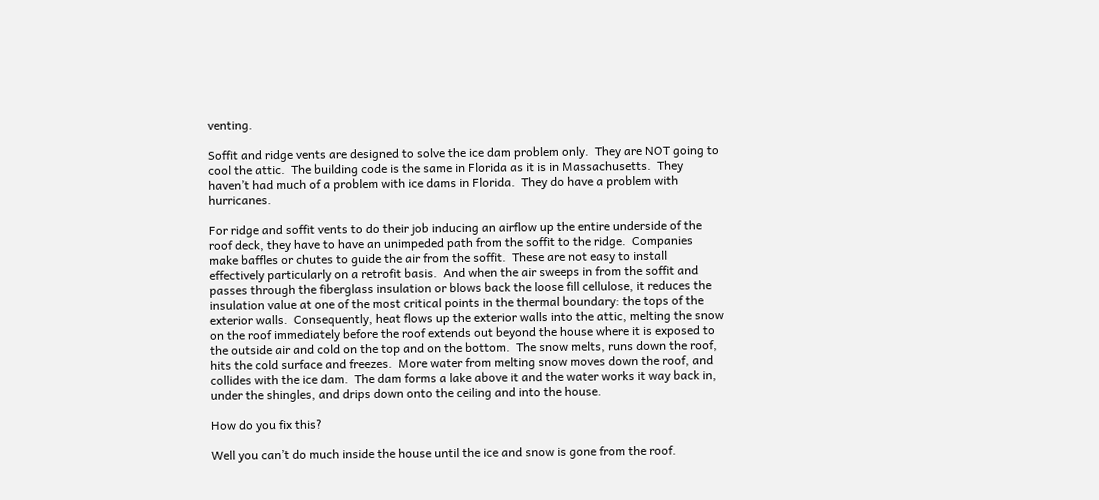venting.

Soffit and ridge vents are designed to solve the ice dam problem only.  They are NOT going to cool the attic.  The building code is the same in Florida as it is in Massachusetts.  They haven’t had much of a problem with ice dams in Florida.  They do have a problem with hurricanes.

For ridge and soffit vents to do their job inducing an airflow up the entire underside of the roof deck, they have to have an unimpeded path from the soffit to the ridge.  Companies make baffles or chutes to guide the air from the soffit.  These are not easy to install effectively particularly on a retrofit basis.  And when the air sweeps in from the soffit and passes through the fiberglass insulation or blows back the loose fill cellulose, it reduces the insulation value at one of the most critical points in the thermal boundary: the tops of the exterior walls.  Consequently, heat flows up the exterior walls into the attic, melting the snow on the roof immediately before the roof extends out beyond the house where it is exposed to the outside air and cold on the top and on the bottom.  The snow melts, runs down the roof, hits the cold surface and freezes.  More water from melting snow moves down the roof, and collides with the ice dam.  The dam forms a lake above it and the water works it way back in, under the shingles, and drips down onto the ceiling and into the house.

How do you fix this?

Well you can’t do much inside the house until the ice and snow is gone from the roof.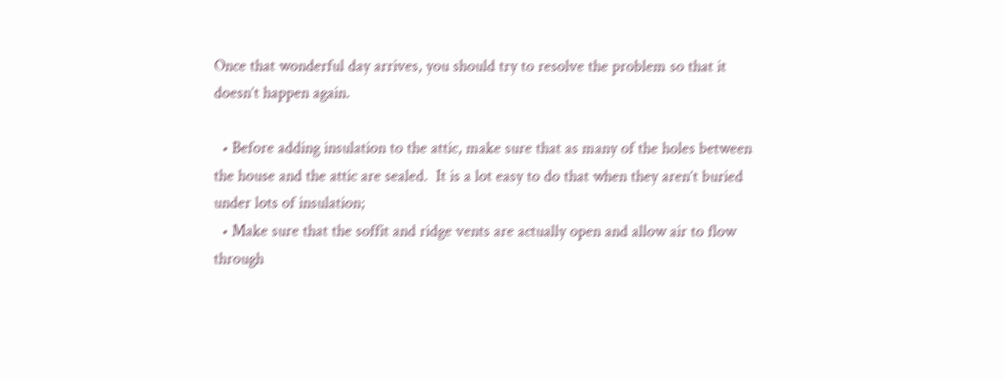Once that wonderful day arrives, you should try to resolve the problem so that it doesn’t happen again.

  • Before adding insulation to the attic, make sure that as many of the holes between the house and the attic are sealed.  It is a lot easy to do that when they aren’t buried under lots of insulation;
  • Make sure that the soffit and ridge vents are actually open and allow air to flow through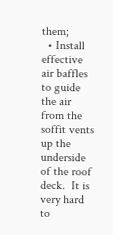them;
  • Install effective air baffles to guide the air from the soffit vents up the underside of the roof deck.  It is very hard to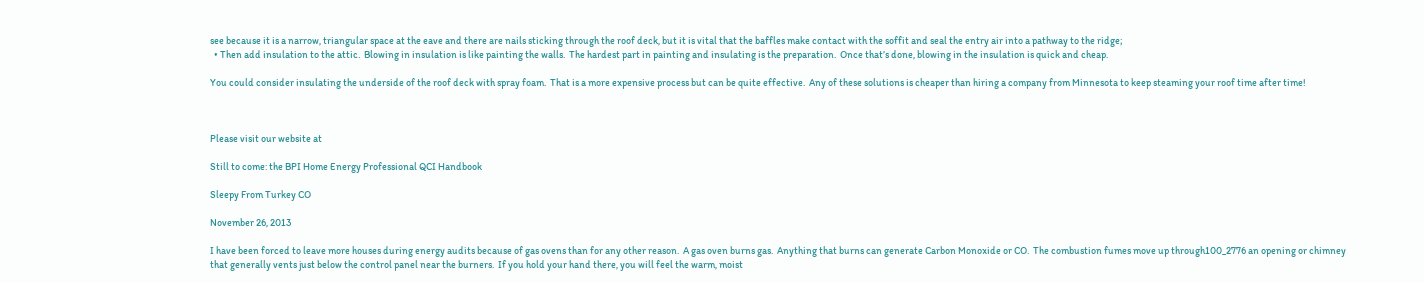see because it is a narrow, triangular space at the eave and there are nails sticking through the roof deck, but it is vital that the baffles make contact with the soffit and seal the entry air into a pathway to the ridge;
  • Then add insulation to the attic.  Blowing in insulation is like painting the walls.  The hardest part in painting and insulating is the preparation.  Once that’s done, blowing in the insulation is quick and cheap.

You could consider insulating the underside of the roof deck with spray foam.  That is a more expensive process but can be quite effective.  Any of these solutions is cheaper than hiring a company from Minnesota to keep steaming your roof time after time!



Please visit our website at

Still to come: the BPI Home Energy Professional QCI Handbook

Sleepy From Turkey CO

November 26, 2013

I have been forced to leave more houses during energy audits because of gas ovens than for any other reason.  A gas oven burns gas.  Anything that burns can generate Carbon Monoxide or CO.  The combustion fumes move up through100_2776 an opening or chimney that generally vents just below the control panel near the burners.  If you hold your hand there, you will feel the warm, moist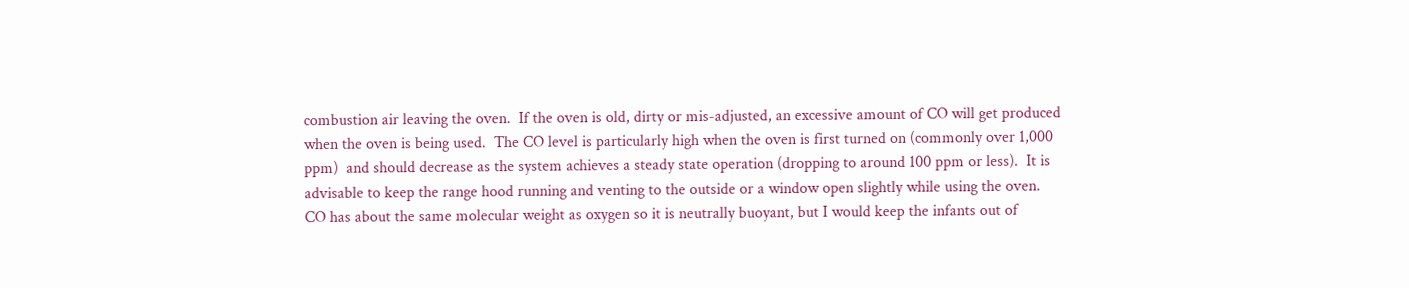combustion air leaving the oven.  If the oven is old, dirty or mis-adjusted, an excessive amount of CO will get produced when the oven is being used.  The CO level is particularly high when the oven is first turned on (commonly over 1,000 ppm)  and should decrease as the system achieves a steady state operation (dropping to around 100 ppm or less).  It is advisable to keep the range hood running and venting to the outside or a window open slightly while using the oven.  CO has about the same molecular weight as oxygen so it is neutrally buoyant, but I would keep the infants out of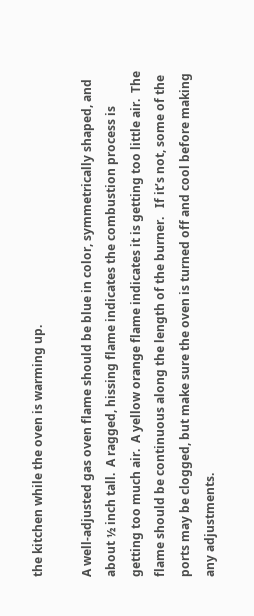the kitchen while the oven is warming up.

A well-adjusted gas oven flame should be blue in color, symmetrically shaped, and about ½ inch tall.  A ragged, hissing flame indicates the combustion process is getting too much air.  A yellow orange flame indicates it is getting too little air.  The flame should be continuous along the length of the burner.   If it’s not, some of the ports may be clogged, but make sure the oven is turned off and cool before making any adjustments.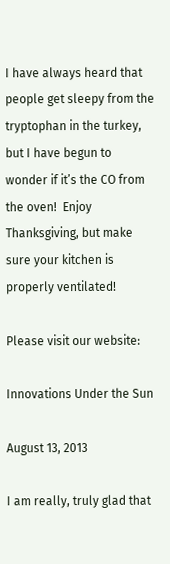I have always heard that people get sleepy from the tryptophan in the turkey, but I have begun to wonder if it’s the CO from the oven!  Enjoy Thanksgiving, but make sure your kitchen is properly ventilated!

Please visit our website:

Innovations Under the Sun

August 13, 2013

I am really, truly glad that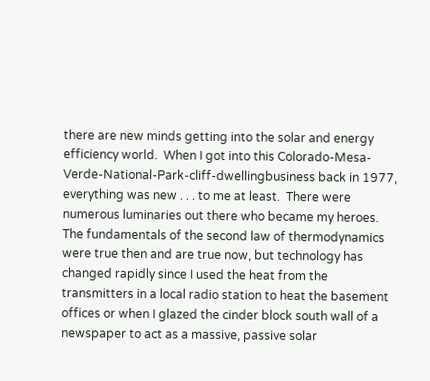there are new minds getting into the solar and energy efficiency world.  When I got into this Colorado-Mesa-Verde-National-Park-cliff-dwellingbusiness back in 1977, everything was new . . . to me at least.  There were numerous luminaries out there who became my heroes.  The fundamentals of the second law of thermodynamics were true then and are true now, but technology has changed rapidly since I used the heat from the transmitters in a local radio station to heat the basement offices or when I glazed the cinder block south wall of a newspaper to act as a massive, passive solar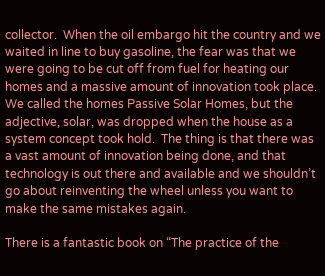collector.  When the oil embargo hit the country and we waited in line to buy gasoline, the fear was that we were going to be cut off from fuel for heating our homes and a massive amount of innovation took place.  We called the homes Passive Solar Homes, but the adjective, solar, was dropped when the house as a system concept took hold.  The thing is that there was a vast amount of innovation being done, and that technology is out there and available and we shouldn’t go about reinventing the wheel unless you want to make the same mistakes again.

There is a fantastic book on “The practice of the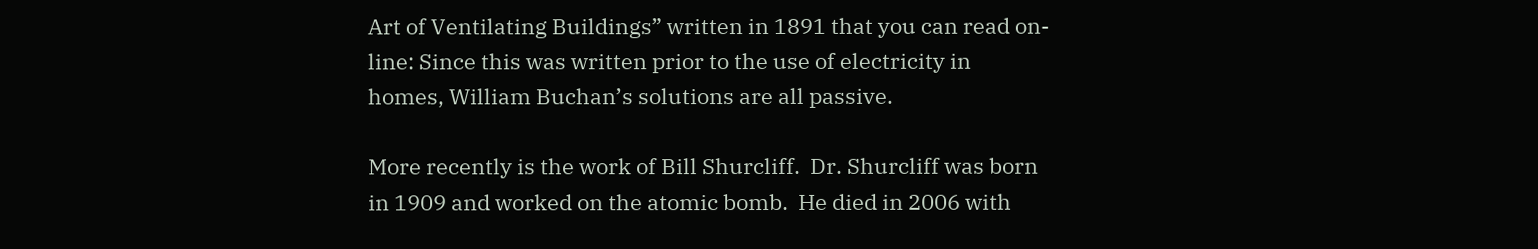Art of Ventilating Buildings” written in 1891 that you can read on-line: Since this was written prior to the use of electricity in homes, William Buchan’s solutions are all passive.

More recently is the work of Bill Shurcliff.  Dr. Shurcliff was born in 1909 and worked on the atomic bomb.  He died in 2006 with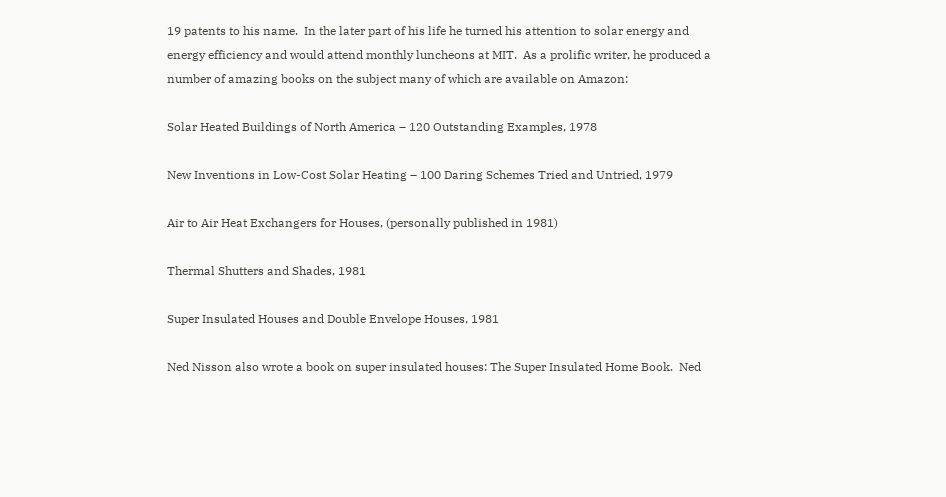19 patents to his name.  In the later part of his life he turned his attention to solar energy and energy efficiency and would attend monthly luncheons at MIT.  As a prolific writer, he produced a number of amazing books on the subject many of which are available on Amazon:

Solar Heated Buildings of North America – 120 Outstanding Examples, 1978

New Inventions in Low-Cost Solar Heating – 100 Daring Schemes Tried and Untried, 1979

Air to Air Heat Exchangers for Houses, (personally published in 1981)

Thermal Shutters and Shades, 1981

Super Insulated Houses and Double Envelope Houses, 1981

Ned Nisson also wrote a book on super insulated houses: The Super Insulated Home Book.  Ned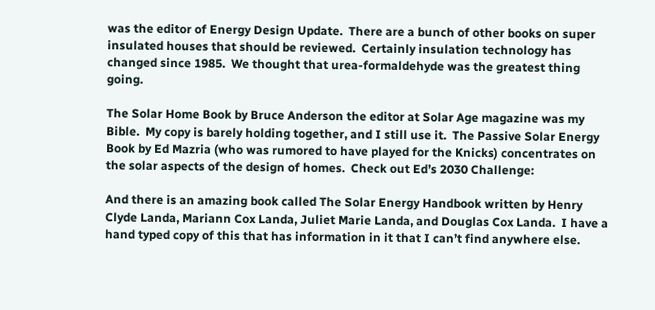was the editor of Energy Design Update.  There are a bunch of other books on super insulated houses that should be reviewed.  Certainly insulation technology has changed since 1985.  We thought that urea-formaldehyde was the greatest thing going.

The Solar Home Book by Bruce Anderson the editor at Solar Age magazine was my Bible.  My copy is barely holding together, and I still use it.  The Passive Solar Energy Book by Ed Mazria (who was rumored to have played for the Knicks) concentrates on the solar aspects of the design of homes.  Check out Ed’s 2030 Challenge:

And there is an amazing book called The Solar Energy Handbook written by Henry Clyde Landa, Mariann Cox Landa, Juliet Marie Landa, and Douglas Cox Landa.  I have a hand typed copy of this that has information in it that I can’t find anywhere else.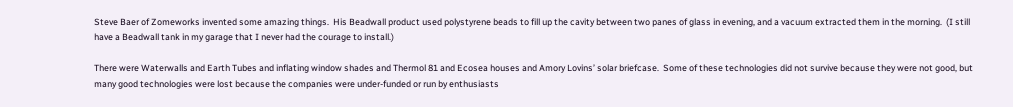Steve Baer of Zomeworks invented some amazing things.  His Beadwall product used polystyrene beads to fill up the cavity between two panes of glass in evening, and a vacuum extracted them in the morning.  (I still have a Beadwall tank in my garage that I never had the courage to install.)

There were Waterwalls and Earth Tubes and inflating window shades and Thermol 81 and Ecosea houses and Amory Lovins’ solar briefcase.  Some of these technologies did not survive because they were not good, but many good technologies were lost because the companies were under-funded or run by enthusiasts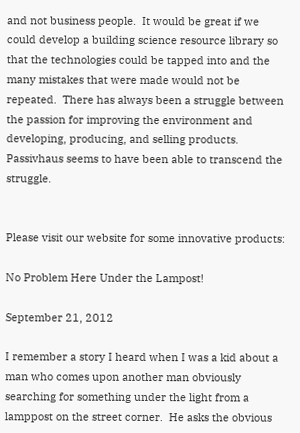and not business people.  It would be great if we could develop a building science resource library so that the technologies could be tapped into and the many mistakes that were made would not be repeated.  There has always been a struggle between the passion for improving the environment and developing, producing, and selling products.  Passivhaus seems to have been able to transcend the struggle.


Please visit our website for some innovative products:

No Problem Here Under the Lampost!

September 21, 2012

I remember a story I heard when I was a kid about a man who comes upon another man obviously searching for something under the light from a lamppost on the street corner.  He asks the obvious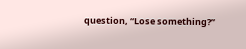question, “Lose something?”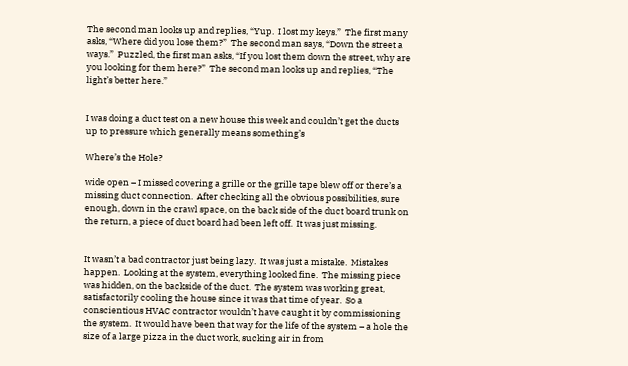The second man looks up and replies, “Yup.  I lost my keys.”  The first many asks, “Where did you lose them?”  The second man says, “Down the street a ways.”  Puzzled, the first man asks, “If you lost them down the street, why are you looking for them here?”  The second man looks up and replies, “The light’s better here.”


I was doing a duct test on a new house this week and couldn’t get the ducts up to pressure which generally means something’s

Where’s the Hole?

wide open – I missed covering a grille or the grille tape blew off or there’s a missing duct connection.  After checking all the obvious possibilities, sure enough, down in the crawl space, on the back side of the duct board trunk on the return, a piece of duct board had been left off.  It was just missing.


It wasn’t a bad contractor just being lazy.  It was just a mistake.  Mistakes happen.  Looking at the system, everything looked fine.  The missing piece was hidden, on the backside of the duct.  The system was working great, satisfactorily cooling the house since it was that time of year.  So a conscientious HVAC contractor wouldn’t have caught it by commissioning the system.  It would have been that way for the life of the system – a hole the size of a large pizza in the duct work, sucking air in from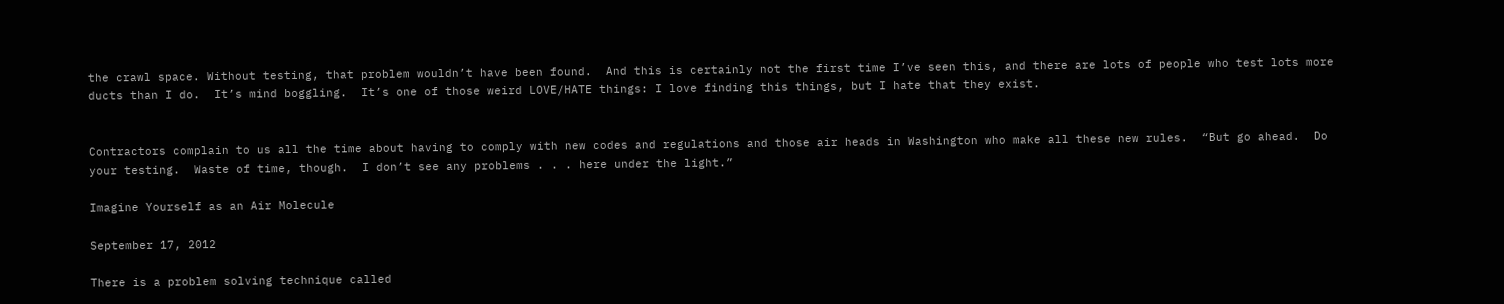the crawl space. Without testing, that problem wouldn’t have been found.  And this is certainly not the first time I’ve seen this, and there are lots of people who test lots more ducts than I do.  It’s mind boggling.  It’s one of those weird LOVE/HATE things: I love finding this things, but I hate that they exist.


Contractors complain to us all the time about having to comply with new codes and regulations and those air heads in Washington who make all these new rules.  “But go ahead.  Do your testing.  Waste of time, though.  I don’t see any problems . . . here under the light.”

Imagine Yourself as an Air Molecule

September 17, 2012

There is a problem solving technique called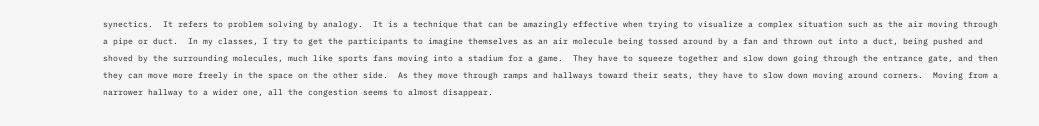synectics.  It refers to problem solving by analogy.  It is a technique that can be amazingly effective when trying to visualize a complex situation such as the air moving through a pipe or duct.  In my classes, I try to get the participants to imagine themselves as an air molecule being tossed around by a fan and thrown out into a duct, being pushed and shoved by the surrounding molecules, much like sports fans moving into a stadium for a game.  They have to squeeze together and slow down going through the entrance gate, and then they can move more freely in the space on the other side.  As they move through ramps and hallways toward their seats, they have to slow down moving around corners.  Moving from a narrower hallway to a wider one, all the congestion seems to almost disappear.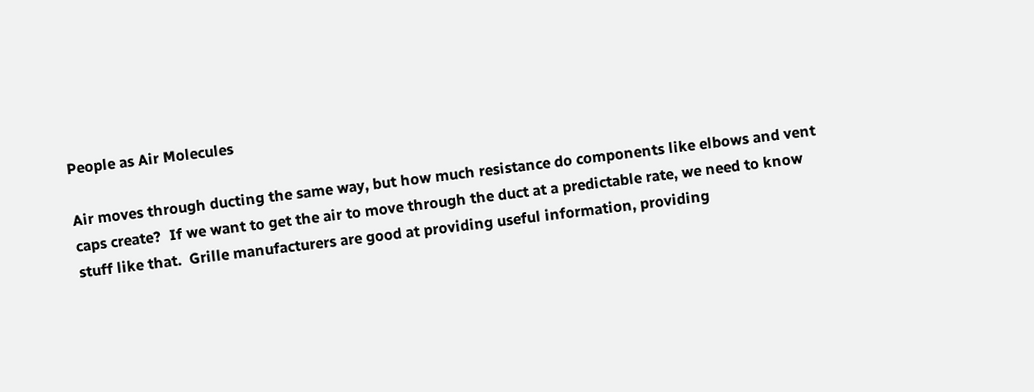People as Air Molecules

Air moves through ducting the same way, but how much resistance do components like elbows and vent caps create?  If we want to get the air to move through the duct at a predictable rate, we need to know stuff like that.  Grille manufacturers are good at providing useful information, providing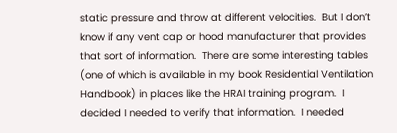static pressure and throw at different velocities.  But I don’t know if any vent cap or hood manufacturer that provides that sort of information.  There are some interesting tables (one of which is available in my book Residential Ventilation Handbook) in places like the HRAI training program.  I decided I needed to verify that information.  I needed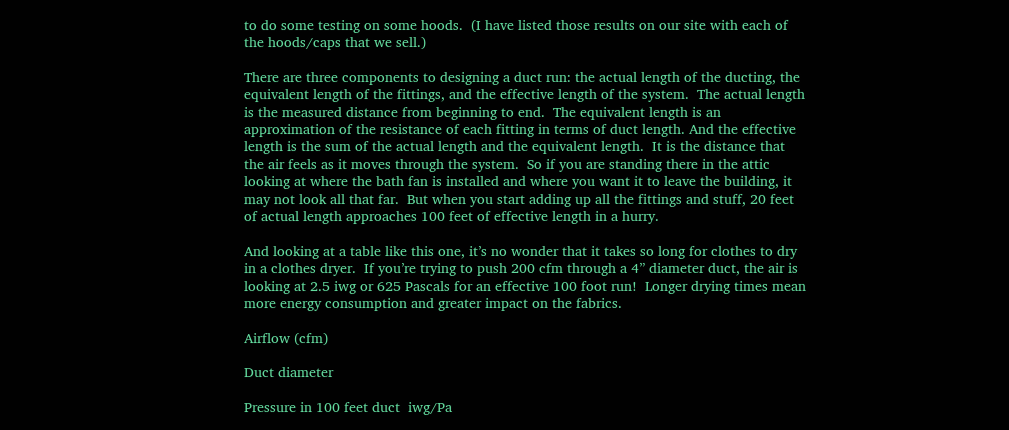to do some testing on some hoods.  (I have listed those results on our site with each of the hoods/caps that we sell.)

There are three components to designing a duct run: the actual length of the ducting, the equivalent length of the fittings, and the effective length of the system.  The actual length is the measured distance from beginning to end.  The equivalent length is an approximation of the resistance of each fitting in terms of duct length. And the effective length is the sum of the actual length and the equivalent length.  It is the distance that the air feels as it moves through the system.  So if you are standing there in the attic looking at where the bath fan is installed and where you want it to leave the building, it may not look all that far.  But when you start adding up all the fittings and stuff, 20 feet of actual length approaches 100 feet of effective length in a hurry.

And looking at a table like this one, it’s no wonder that it takes so long for clothes to dry in a clothes dryer.  If you’re trying to push 200 cfm through a 4” diameter duct, the air is looking at 2.5 iwg or 625 Pascals for an effective 100 foot run!  Longer drying times mean more energy consumption and greater impact on the fabrics.

Airflow (cfm)

Duct diameter

Pressure in 100 feet duct  iwg/Pa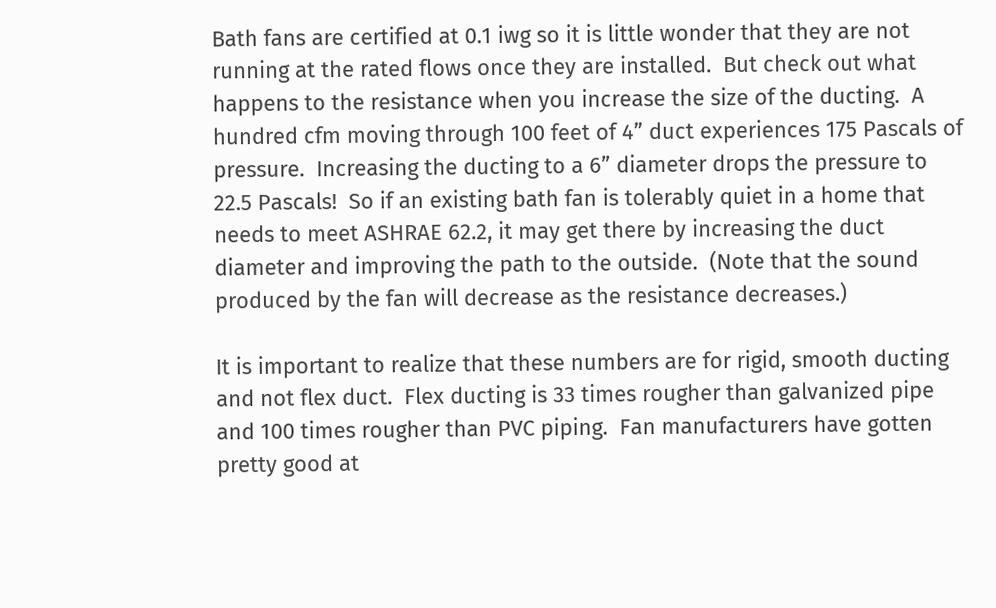Bath fans are certified at 0.1 iwg so it is little wonder that they are not running at the rated flows once they are installed.  But check out what happens to the resistance when you increase the size of the ducting.  A hundred cfm moving through 100 feet of 4” duct experiences 175 Pascals of pressure.  Increasing the ducting to a 6” diameter drops the pressure to 22.5 Pascals!  So if an existing bath fan is tolerably quiet in a home that needs to meet ASHRAE 62.2, it may get there by increasing the duct diameter and improving the path to the outside.  (Note that the sound produced by the fan will decrease as the resistance decreases.)

It is important to realize that these numbers are for rigid, smooth ducting and not flex duct.  Flex ducting is 33 times rougher than galvanized pipe and 100 times rougher than PVC piping.  Fan manufacturers have gotten pretty good at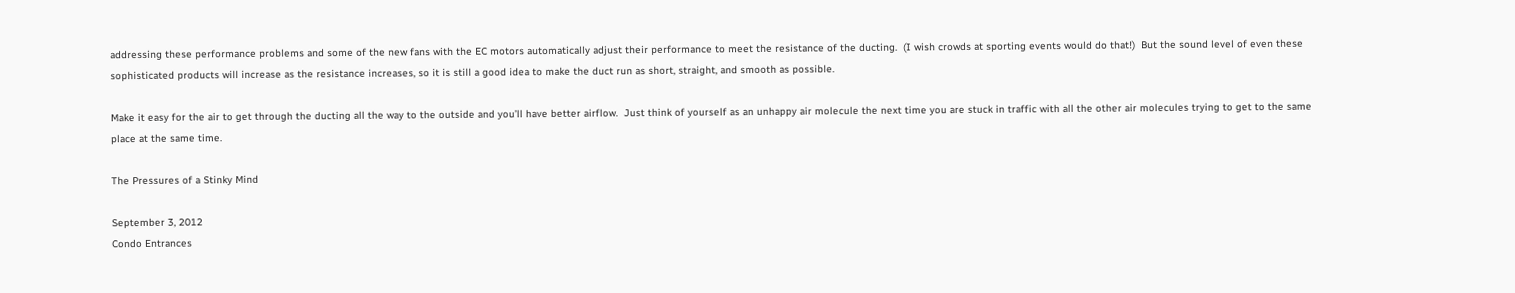addressing these performance problems and some of the new fans with the EC motors automatically adjust their performance to meet the resistance of the ducting.  (I wish crowds at sporting events would do that!)  But the sound level of even these sophisticated products will increase as the resistance increases, so it is still a good idea to make the duct run as short, straight, and smooth as possible.

Make it easy for the air to get through the ducting all the way to the outside and you’ll have better airflow.  Just think of yourself as an unhappy air molecule the next time you are stuck in traffic with all the other air molecules trying to get to the same place at the same time.

The Pressures of a Stinky Mind

September 3, 2012
Condo Entrances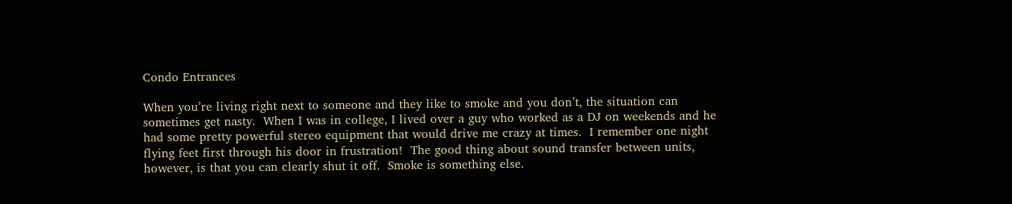Condo Entrances

When you’re living right next to someone and they like to smoke and you don’t, the situation can sometimes get nasty.  When I was in college, I lived over a guy who worked as a DJ on weekends and he had some pretty powerful stereo equipment that would drive me crazy at times.  I remember one night flying feet first through his door in frustration!  The good thing about sound transfer between units, however, is that you can clearly shut it off.  Smoke is something else.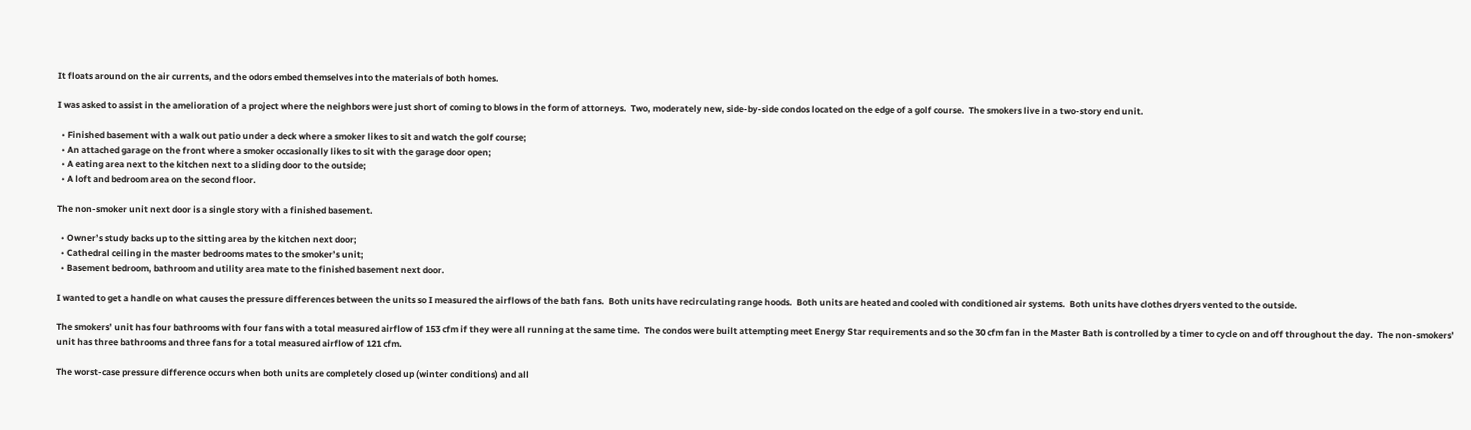It floats around on the air currents, and the odors embed themselves into the materials of both homes.

I was asked to assist in the amelioration of a project where the neighbors were just short of coming to blows in the form of attorneys.  Two, moderately new, side-by-side condos located on the edge of a golf course.  The smokers live in a two-story end unit.

  • Finished basement with a walk out patio under a deck where a smoker likes to sit and watch the golf course;
  • An attached garage on the front where a smoker occasionally likes to sit with the garage door open;
  • A eating area next to the kitchen next to a sliding door to the outside;
  • A loft and bedroom area on the second floor.

The non-smoker unit next door is a single story with a finished basement.

  • Owner’s study backs up to the sitting area by the kitchen next door;
  • Cathedral ceiling in the master bedrooms mates to the smoker’s unit;
  • Basement bedroom, bathroom and utility area mate to the finished basement next door.

I wanted to get a handle on what causes the pressure differences between the units so I measured the airflows of the bath fans.  Both units have recirculating range hoods.  Both units are heated and cooled with conditioned air systems.  Both units have clothes dryers vented to the outside.

The smokers’ unit has four bathrooms with four fans with a total measured airflow of 153 cfm if they were all running at the same time.  The condos were built attempting meet Energy Star requirements and so the 30 cfm fan in the Master Bath is controlled by a timer to cycle on and off throughout the day.  The non-smokers’ unit has three bathrooms and three fans for a total measured airflow of 121 cfm.

The worst-case pressure difference occurs when both units are completely closed up (winter conditions) and all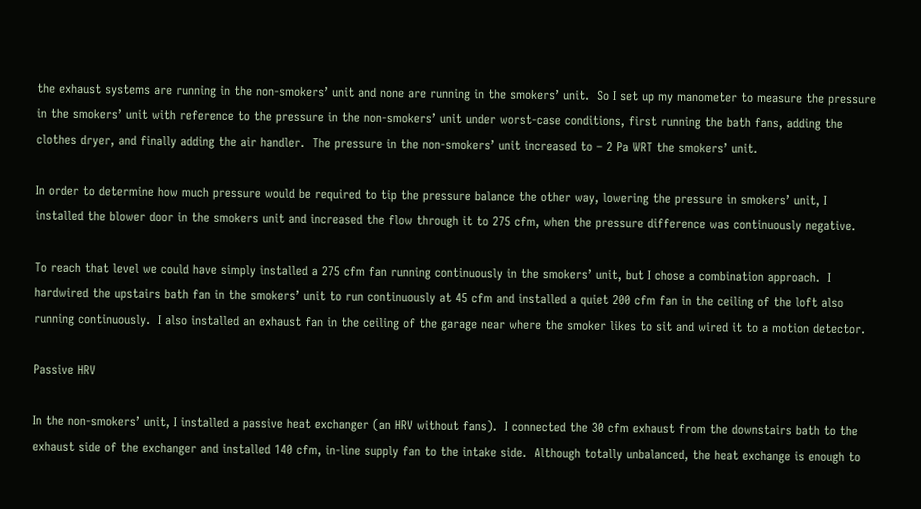the exhaust systems are running in the non-smokers’ unit and none are running in the smokers’ unit.  So I set up my manometer to measure the pressure in the smokers’ unit with reference to the pressure in the non-smokers’ unit under worst-case conditions, first running the bath fans, adding the clothes dryer, and finally adding the air handler.  The pressure in the non-smokers’ unit increased to – 2 Pa WRT the smokers’ unit.

In order to determine how much pressure would be required to tip the pressure balance the other way, lowering the pressure in smokers’ unit, I installed the blower door in the smokers unit and increased the flow through it to 275 cfm, when the pressure difference was continuously negative.

To reach that level we could have simply installed a 275 cfm fan running continuously in the smokers’ unit, but I chose a combination approach.  I hardwired the upstairs bath fan in the smokers’ unit to run continuously at 45 cfm and installed a quiet 200 cfm fan in the ceiling of the loft also running continuously.  I also installed an exhaust fan in the ceiling of the garage near where the smoker likes to sit and wired it to a motion detector.

Passive HRV

In the non-smokers’ unit, I installed a passive heat exchanger (an HRV without fans).  I connected the 30 cfm exhaust from the downstairs bath to the exhaust side of the exchanger and installed 140 cfm, in-line supply fan to the intake side.  Although totally unbalanced, the heat exchange is enough to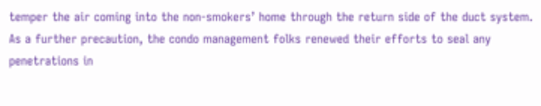temper the air coming into the non-smokers’ home through the return side of the duct system.  As a further precaution, the condo management folks renewed their efforts to seal any penetrations in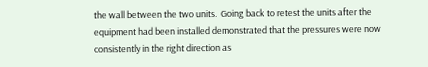the wall between the two units.  Going back to retest the units after the equipment had been installed demonstrated that the pressures were now consistently in the right direction as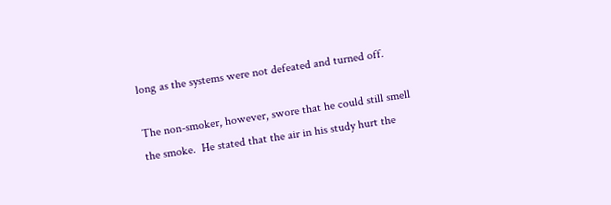long as the systems were not defeated and turned off.

The non-smoker, however, swore that he could still smell the smoke.  He stated that the air in his study hurt the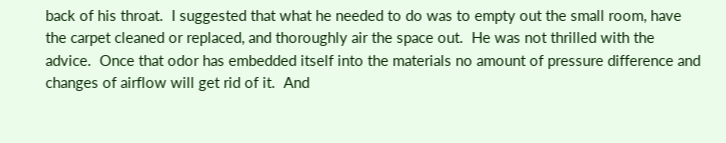back of his throat.  I suggested that what he needed to do was to empty out the small room, have the carpet cleaned or replaced, and thoroughly air the space out.  He was not thrilled with the advice.  Once that odor has embedded itself into the materials no amount of pressure difference and changes of airflow will get rid of it.  And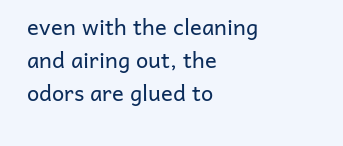even with the cleaning and airing out, the odors are glued to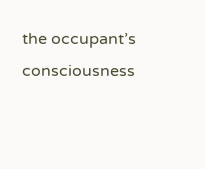the occupant’s consciousness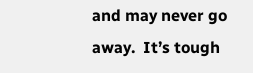and may never go away.  It’s tough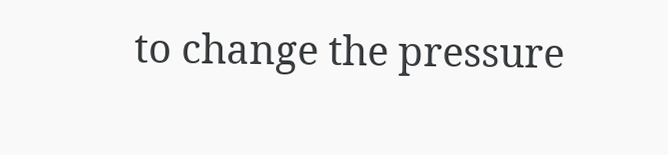to change the pressure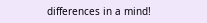differences in a mind!